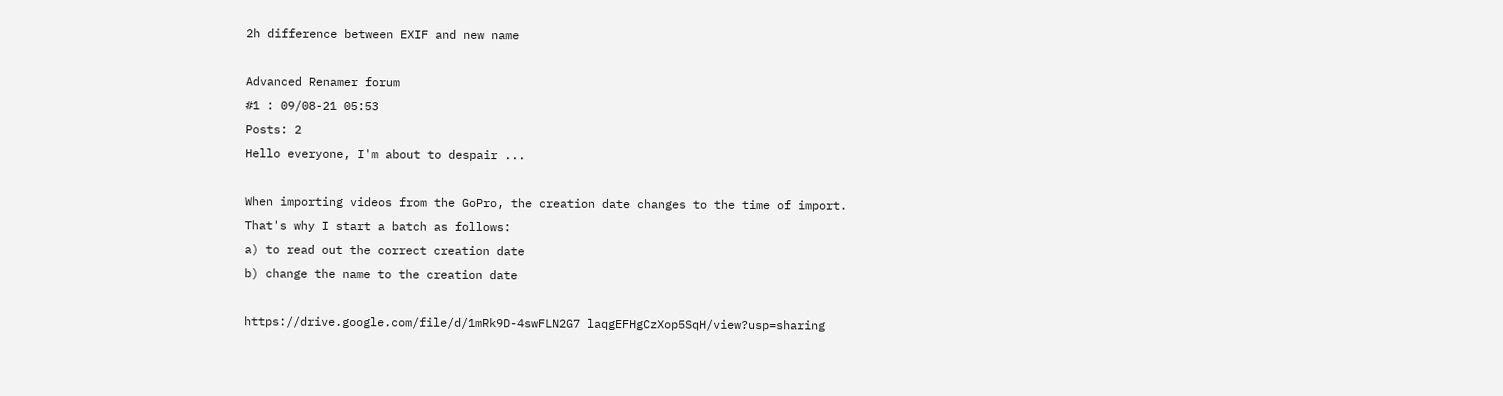2h difference between EXIF and new name

Advanced Renamer forum
#1 : 09/08-21 05:53
Posts: 2
Hello everyone, I'm about to despair ...

When importing videos from the GoPro, the creation date changes to the time of import.
That's why I start a batch as follows:
a) to read out the correct creation date
b) change the name to the creation date

https://drive.google.com/file/d/1mRk9D-4swFLN2G7 laqgEFHgCzXop5SqH/view?usp=sharing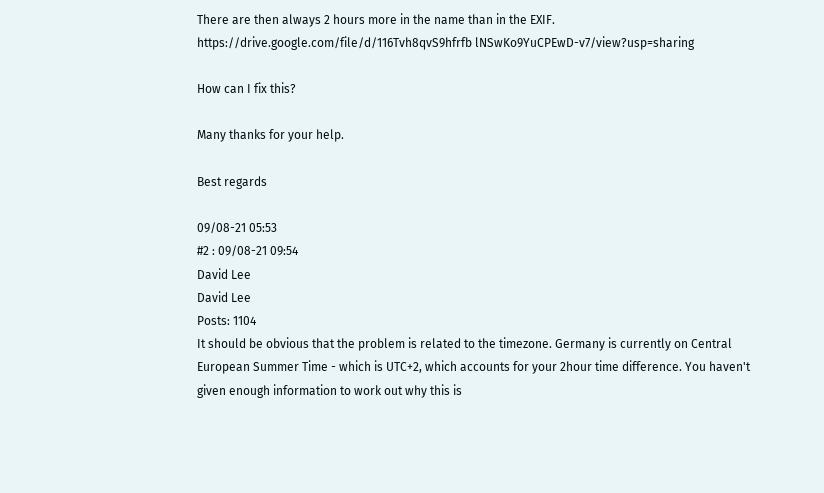There are then always 2 hours more in the name than in the EXIF.
https://drive.google.com/file/d/116Tvh8qvS9hfrfb lNSwKo9YuCPEwD-v7/view?usp=sharing

How can I fix this?

Many thanks for your help.

Best regards

09/08-21 05:53
#2 : 09/08-21 09:54
David Lee
David Lee
Posts: 1104
It should be obvious that the problem is related to the timezone. Germany is currently on Central European Summer Time - which is UTC+2, which accounts for your 2hour time difference. You haven't given enough information to work out why this is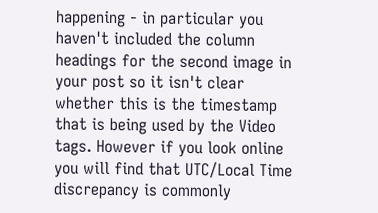happening - in particular you haven't included the column headings for the second image in your post so it isn't clear whether this is the timestamp that is being used by the Video tags. However if you look online you will find that UTC/Local Time discrepancy is commonly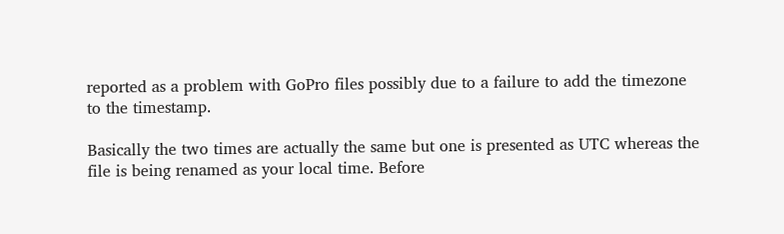reported as a problem with GoPro files possibly due to a failure to add the timezone to the timestamp.

Basically the two times are actually the same but one is presented as UTC whereas the file is being renamed as your local time. Before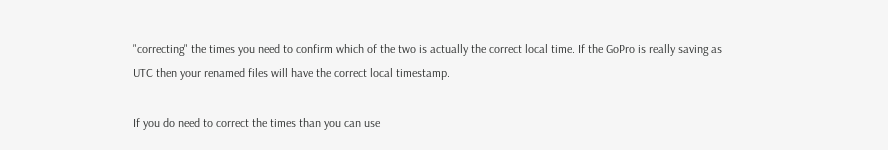"correcting" the times you need to confirm which of the two is actually the correct local time. If the GoPro is really saving as UTC then your renamed files will have the correct local timestamp.

If you do need to correct the times than you can use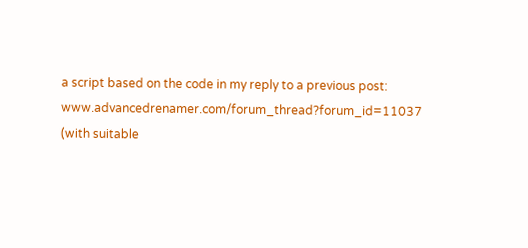a script based on the code in my reply to a previous post: www.advancedrenamer.com/forum_thread?forum_id=11037 (with suitable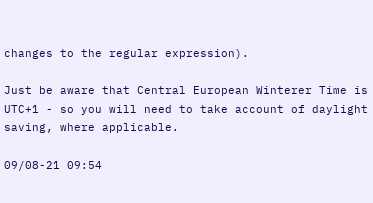changes to the regular expression).

Just be aware that Central European Winterer Time is UTC+1 - so you will need to take account of daylight saving, where applicable.

09/08-21 09:54